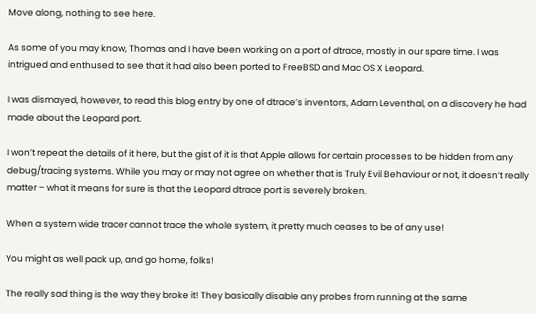Move along, nothing to see here.

As some of you may know, Thomas and I have been working on a port of dtrace, mostly in our spare time. I was intrigued and enthused to see that it had also been ported to FreeBSD and Mac OS X Leopard.

I was dismayed, however, to read this blog entry by one of dtrace’s inventors, Adam Leventhal, on a discovery he had made about the Leopard port.

I won’t repeat the details of it here, but the gist of it is that Apple allows for certain processes to be hidden from any debug/tracing systems. While you may or may not agree on whether that is Truly Evil Behaviour or not, it doesn’t really matter – what it means for sure is that the Leopard dtrace port is severely broken.

When a system wide tracer cannot trace the whole system, it pretty much ceases to be of any use!

You might as well pack up, and go home, folks!

The really sad thing is the way they broke it! They basically disable any probes from running at the same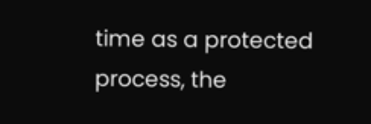time as a protected process, the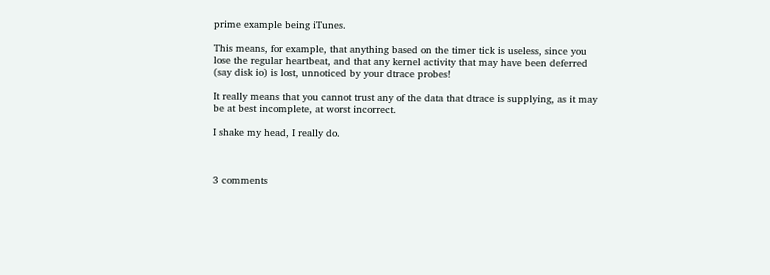prime example being iTunes.

This means, for example, that anything based on the timer tick is useless, since you lose the regular heartbeat, and that any kernel activity that may have been deferred (say disk io) is lost, unnoticed by your dtrace probes!

It really means that you cannot trust any of the data that dtrace is supplying, as it may be at best incomplete, at worst incorrect.

I shake my head, I really do.



3 comments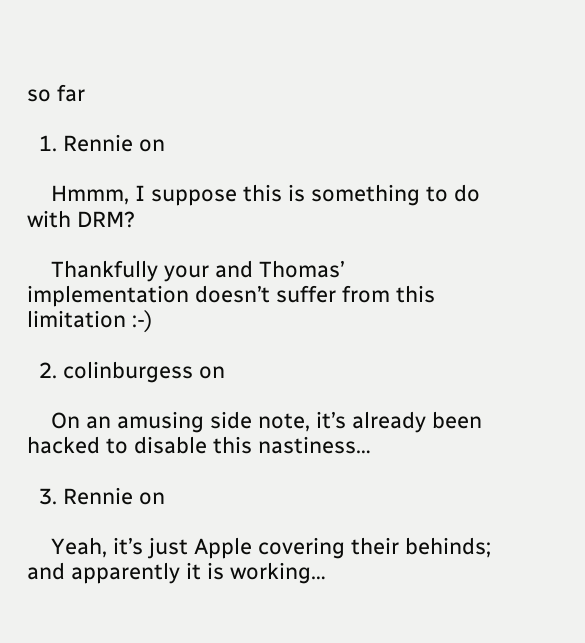so far

  1. Rennie on

    Hmmm, I suppose this is something to do with DRM?

    Thankfully your and Thomas’ implementation doesn’t suffer from this limitation :-)

  2. colinburgess on

    On an amusing side note, it’s already been hacked to disable this nastiness…

  3. Rennie on

    Yeah, it’s just Apple covering their behinds; and apparently it is working…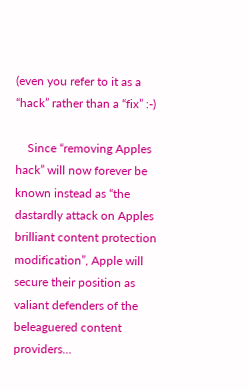(even you refer to it as a “hack” rather than a “fix” :-)

    Since “removing Apples hack” will now forever be known instead as “the dastardly attack on Apples brilliant content protection modification”, Apple will secure their position as valiant defenders of the beleaguered content providers…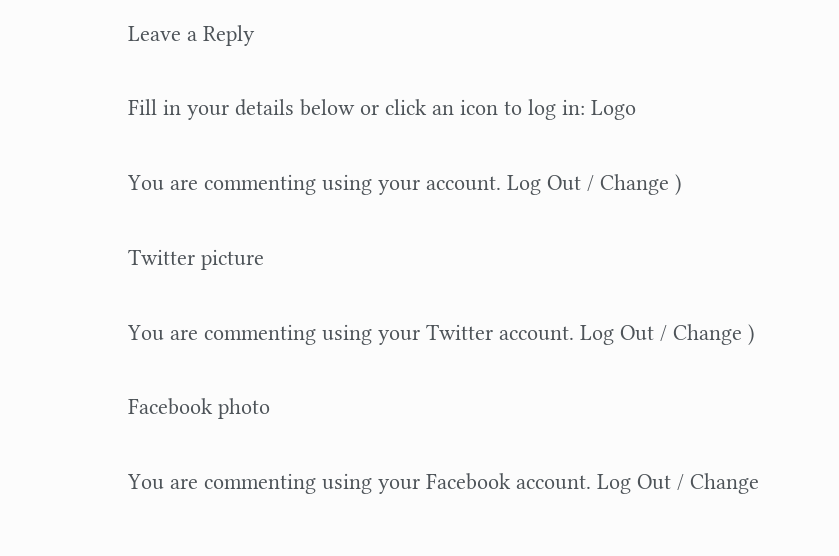Leave a Reply

Fill in your details below or click an icon to log in: Logo

You are commenting using your account. Log Out / Change )

Twitter picture

You are commenting using your Twitter account. Log Out / Change )

Facebook photo

You are commenting using your Facebook account. Log Out / Change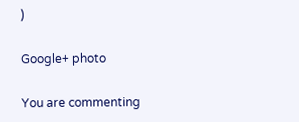)

Google+ photo

You are commenting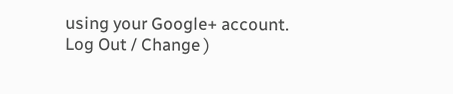using your Google+ account. Log Out / Change )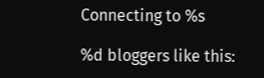Connecting to %s

%d bloggers like this: